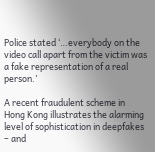Police stated ‘…everybody on the video call apart from the victim was a fake representation of a real person.’

A recent fraudulent scheme in Hong Kong illustrates the alarming level of sophistication in deepfakes – and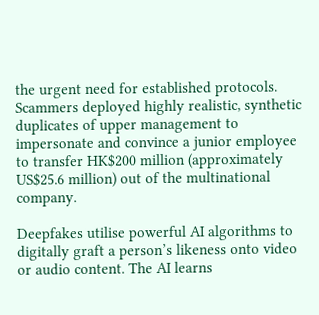the urgent need for established protocols. Scammers deployed highly realistic, synthetic duplicates of upper management to impersonate and convince a junior employee to transfer HK$200 million (approximately US$25.6 million) out of the multinational company.

Deepfakes utilise powerful AI algorithms to digitally graft a person’s likeness onto video or audio content. The AI learns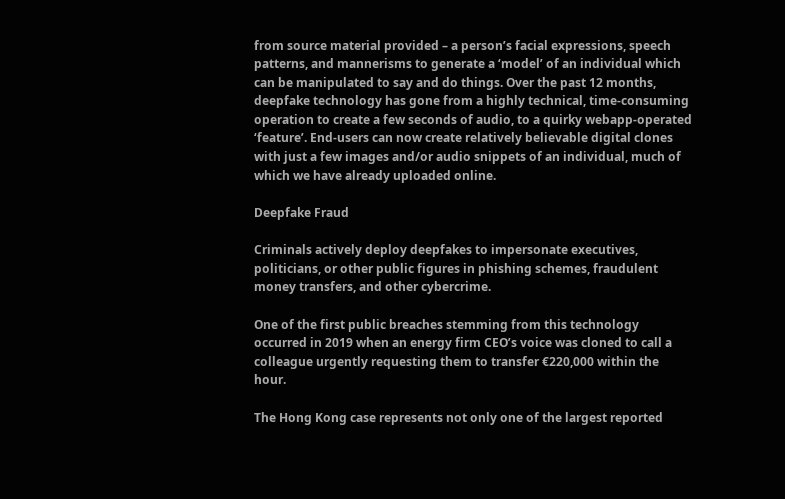from source material provided – a person’s facial expressions, speech patterns, and mannerisms to generate a ‘model’ of an individual which can be manipulated to say and do things. Over the past 12 months, deepfake technology has gone from a highly technical, time-consuming operation to create a few seconds of audio, to a quirky webapp-operated ‘feature’. End-users can now create relatively believable digital clones with just a few images and/or audio snippets of an individual, much of which we have already uploaded online.

Deepfake Fraud

Criminals actively deploy deepfakes to impersonate executives, politicians, or other public figures in phishing schemes, fraudulent money transfers, and other cybercrime.

One of the first public breaches stemming from this technology occurred in 2019 when an energy firm CEO’s voice was cloned to call a colleague urgently requesting them to transfer €220,000 within the hour.

The Hong Kong case represents not only one of the largest reported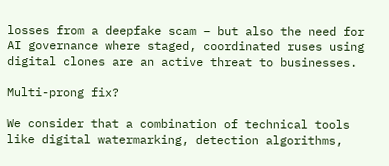losses from a deepfake scam – but also the need for AI governance where staged, coordinated ruses using digital clones are an active threat to businesses.

Multi-prong fix?

We consider that a combination of technical tools like digital watermarking, detection algorithms,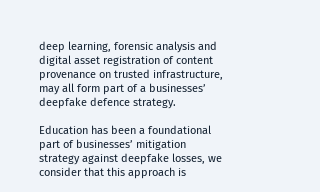deep learning, forensic analysis and digital asset registration of content provenance on trusted infrastructure, may all form part of a businesses’ deepfake defence strategy.

Education has been a foundational part of businesses’ mitigation strategy against deepfake losses, we consider that this approach is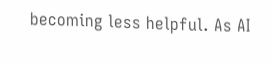becoming less helpful. As AI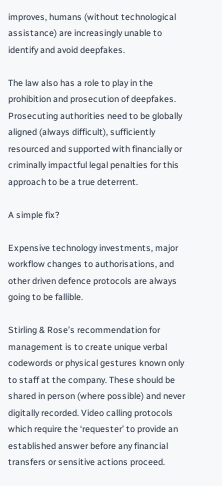improves, humans (without technological assistance) are increasingly unable to identify and avoid deepfakes.

The law also has a role to play in the prohibition and prosecution of deepfakes.  Prosecuting authorities need to be globally aligned (always difficult), sufficiently resourced and supported with financially or criminally impactful legal penalties for this approach to be a true deterrent.

A simple fix?

Expensive technology investments, major workflow changes to authorisations, and other driven defence protocols are always going to be fallible.

Stirling & Rose’s recommendation for management is to create unique verbal codewords or physical gestures known only to staff at the company. These should be shared in person (where possible) and never digitally recorded. Video calling protocols which require the ‘requester’ to provide an established answer before any financial transfers or sensitive actions proceed.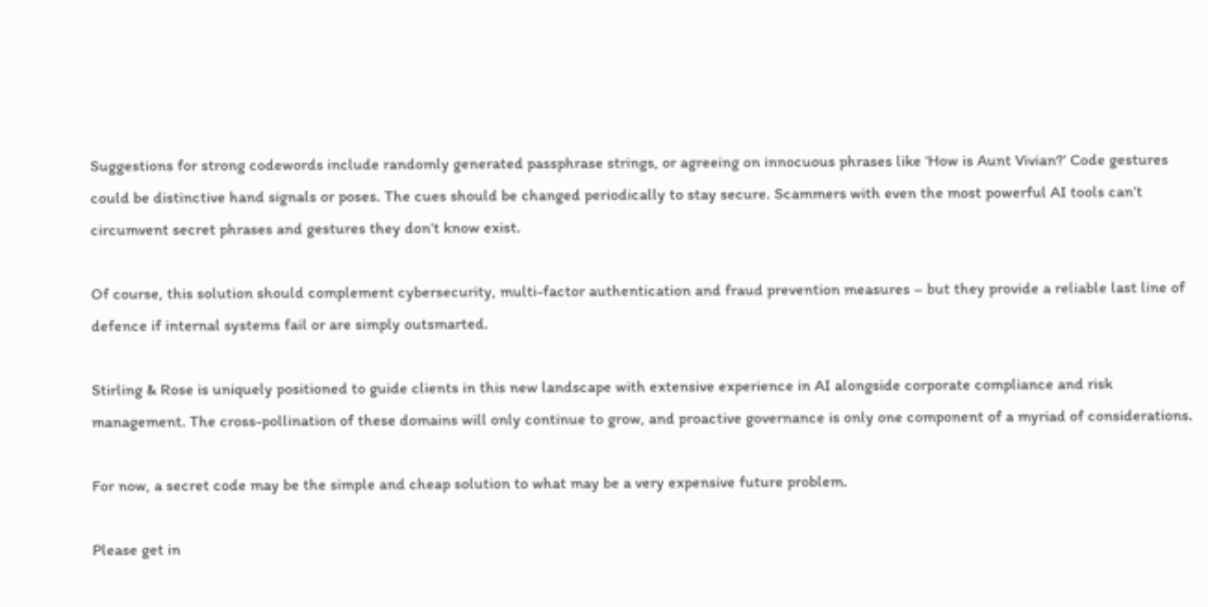Suggestions for strong codewords include randomly generated passphrase strings, or agreeing on innocuous phrases like ‘How is Aunt Vivian?’ Code gestures could be distinctive hand signals or poses. The cues should be changed periodically to stay secure. Scammers with even the most powerful AI tools can’t circumvent secret phrases and gestures they don’t know exist.

Of course, this solution should complement cybersecurity, multi-factor authentication and fraud prevention measures – but they provide a reliable last line of defence if internal systems fail or are simply outsmarted.

Stirling & Rose is uniquely positioned to guide clients in this new landscape with extensive experience in AI alongside corporate compliance and risk management. The cross-pollination of these domains will only continue to grow, and proactive governance is only one component of a myriad of considerations.

For now, a secret code may be the simple and cheap solution to what may be a very expensive future problem.

Please get in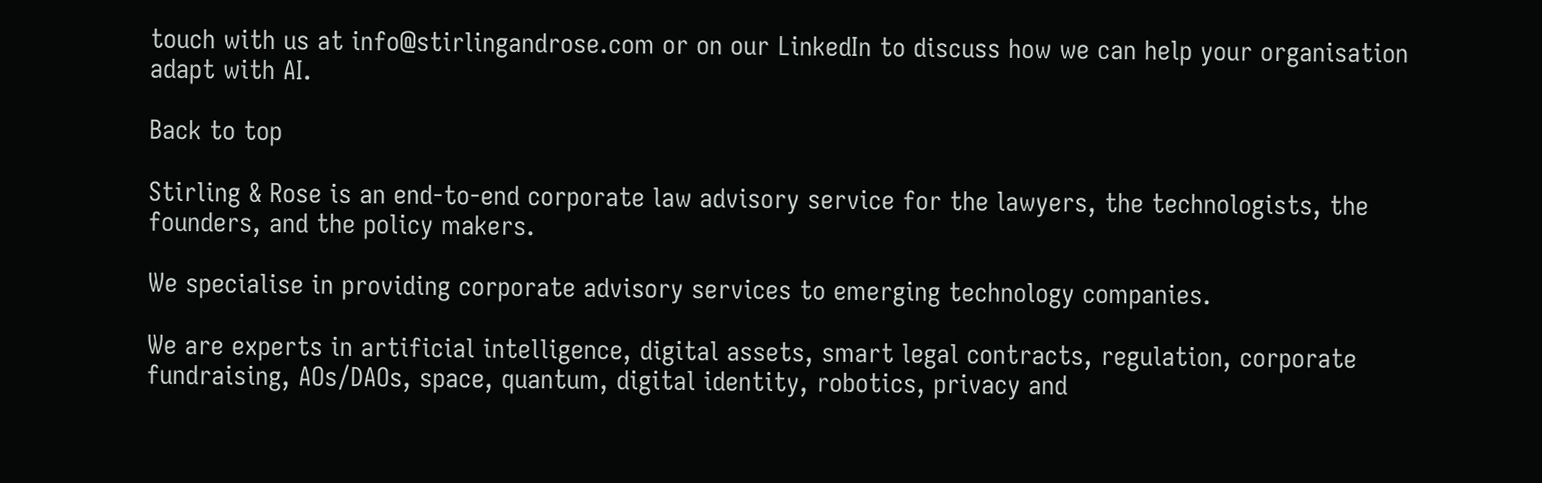touch with us at info@stirlingandrose.com or on our LinkedIn to discuss how we can help your organisation adapt with AI.

Back to top

Stirling & Rose is an end-to-end corporate law advisory service for the lawyers, the technologists, the founders, and the policy makers.

We specialise in providing corporate advisory services to emerging technology companies.

We are experts in artificial intelligence, digital assets, smart legal contracts, regulation, corporate fundraising, AOs/DAOs, space, quantum, digital identity, robotics, privacy and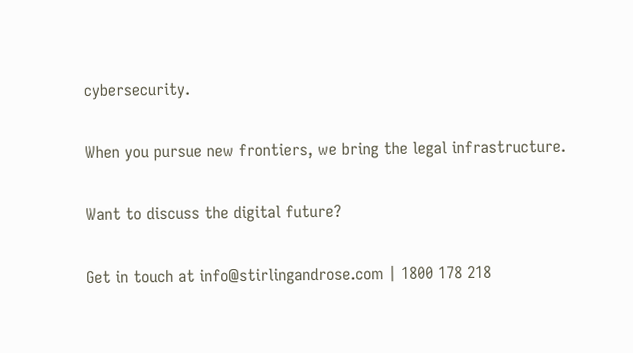cybersecurity.

When you pursue new frontiers, we bring the legal infrastructure.

Want to discuss the digital future?

Get in touch at info@stirlingandrose.com | 1800 178 218